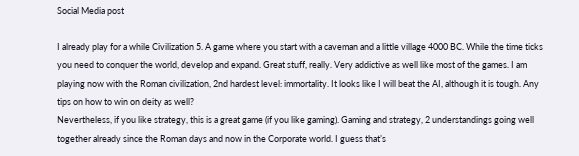Social Media post

I already play for a while Civilization 5. A game where you start with a caveman and a little village 4000 BC. While the time ticks you need to conquer the world, develop and expand. Great stuff, really. Very addictive as well like most of the games. I am playing now with the Roman civilization, 2nd hardest level: immortality. It looks like I will beat the AI, although it is tough. Any tips on how to win on deity as well?
Nevertheless, if you like strategy, this is a great game (if you like gaming). Gaming and strategy, 2 understandings going well together already since the Roman days and now in the Corporate world. I guess that’s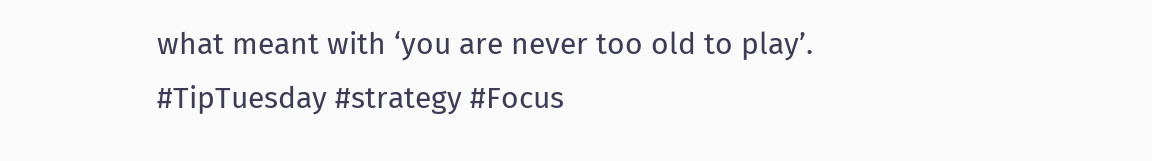what meant with ‘you are never too old to play’.
#TipTuesday #strategy #Focus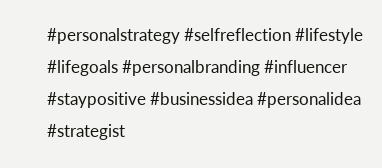#personalstrategy #selfreflection #lifestyle #lifegoals #personalbranding #influencer #staypositive #businessidea #personalidea #strategist